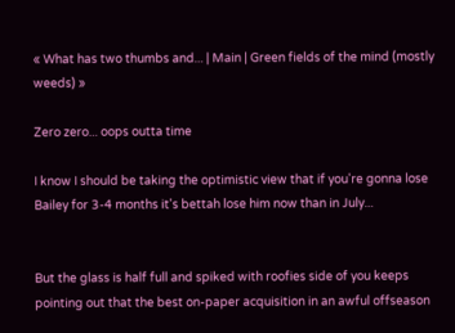« What has two thumbs and... | Main | Green fields of the mind (mostly weeds) »

Zero zero... oops outta time

I know I should be taking the optimistic view that if you're gonna lose Bailey for 3-4 months it's bettah lose him now than in July...


But the glass is half full and spiked with roofies side of you keeps pointing out that the best on-paper acquisition in an awful offseason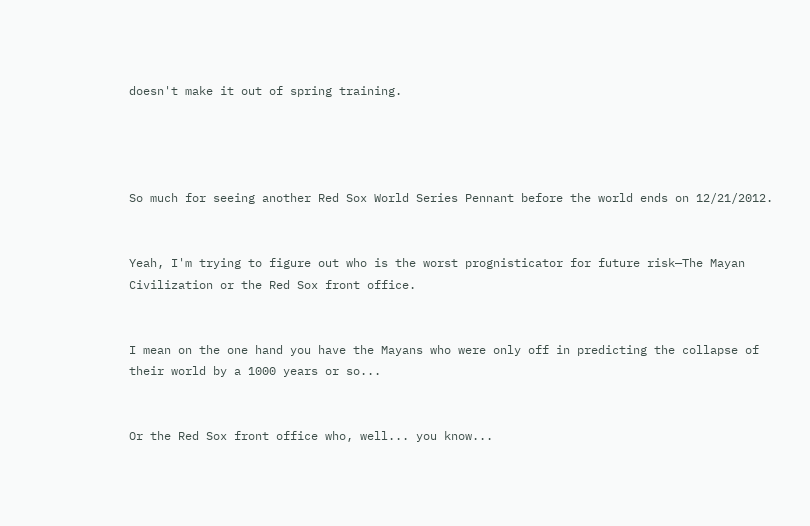doesn't make it out of spring training.




So much for seeing another Red Sox World Series Pennant before the world ends on 12/21/2012.


Yeah, I'm trying to figure out who is the worst prognisticator for future risk—The Mayan Civilization or the Red Sox front office.


I mean on the one hand you have the Mayans who were only off in predicting the collapse of their world by a 1000 years or so...


Or the Red Sox front office who, well... you know...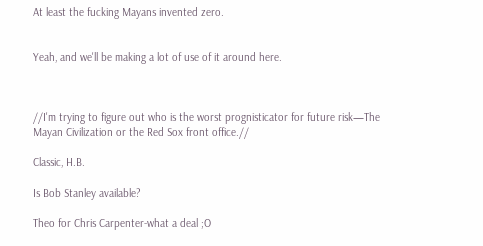At least the fucking Mayans invented zero.


Yeah, and we'll be making a lot of use of it around here.



//I'm trying to figure out who is the worst prognisticator for future risk—The Mayan Civilization or the Red Sox front office.//

Classic, H.B.

Is Bob Stanley available?

Theo for Chris Carpenter-what a deal ;O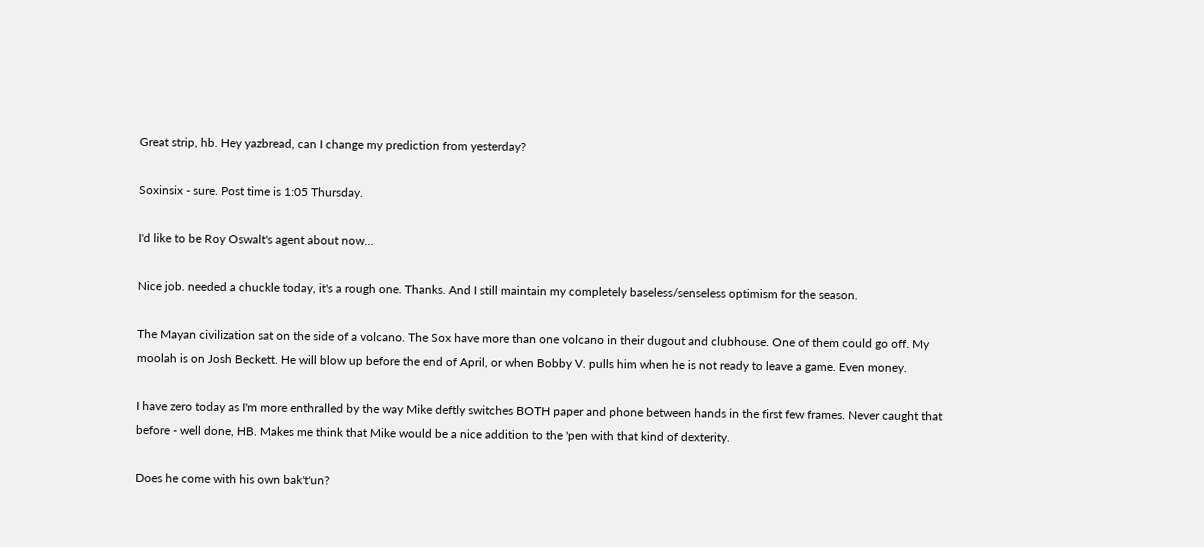Great strip, hb. Hey yazbread, can I change my prediction from yesterday?

Soxinsix - sure. Post time is 1:05 Thursday.

I'd like to be Roy Oswalt's agent about now...

Nice job. needed a chuckle today, it's a rough one. Thanks. And I still maintain my completely baseless/senseless optimism for the season.

The Mayan civilization sat on the side of a volcano. The Sox have more than one volcano in their dugout and clubhouse. One of them could go off. My moolah is on Josh Beckett. He will blow up before the end of April, or when Bobby V. pulls him when he is not ready to leave a game. Even money.

I have zero today as I'm more enthralled by the way Mike deftly switches BOTH paper and phone between hands in the first few frames. Never caught that before - well done, HB. Makes me think that Mike would be a nice addition to the 'pen with that kind of dexterity.

Does he come with his own bak't'un?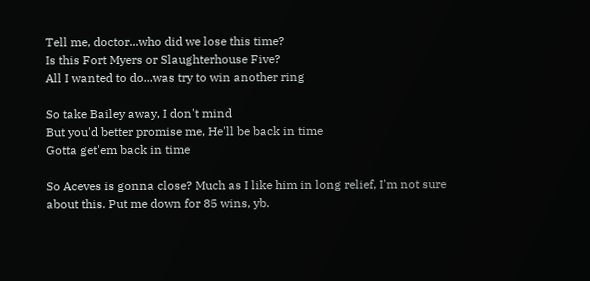Tell me, doctor...who did we lose this time?
Is this Fort Myers or Slaughterhouse Five?
All I wanted to do...was try to win another ring

So take Bailey away, I don't mind
But you'd better promise me, He'll be back in time
Gotta get'em back in time

So Aceves is gonna close? Much as I like him in long relief, I'm not sure about this. Put me down for 85 wins, yb.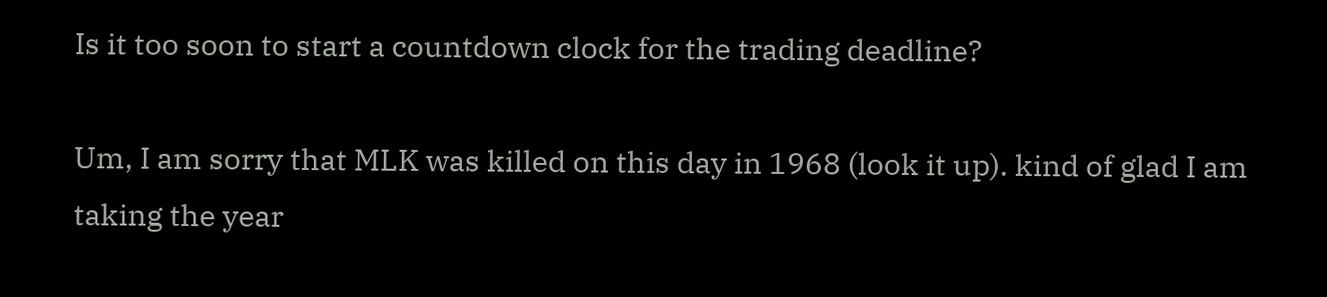Is it too soon to start a countdown clock for the trading deadline?

Um, I am sorry that MLK was killed on this day in 1968 (look it up). kind of glad I am taking the year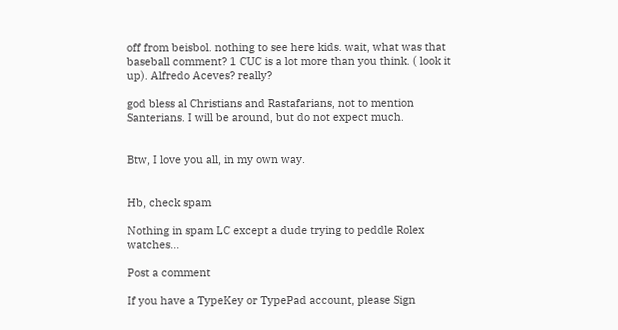off from beisbol. nothing to see here kids. wait, what was that baseball comment? 1 CUC is a lot more than you think. ( look it up). Alfredo Aceves? really?

god bless al Christians and Rastafarians, not to mention Santerians. I will be around, but do not expect much.


Btw, I love you all, in my own way.


Hb, check spam

Nothing in spam LC except a dude trying to peddle Rolex watches...

Post a comment

If you have a TypeKey or TypePad account, please Sign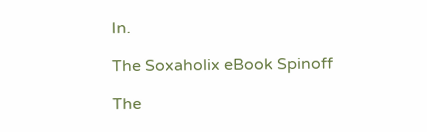In.

The Soxaholix eBook Spinoff

The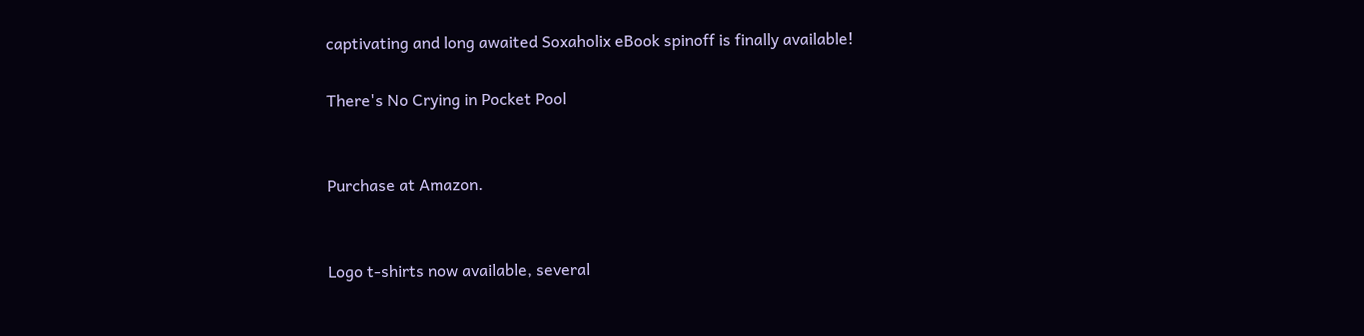captivating and long awaited Soxaholix eBook spinoff is finally available!

There's No Crying in Pocket Pool


Purchase at Amazon.


Logo t-shirts now available, several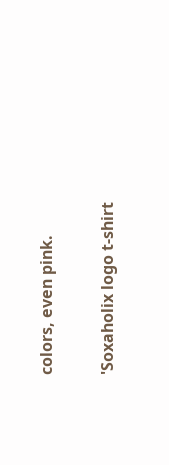colors, even pink.

'Soxaholix logo t-shirt